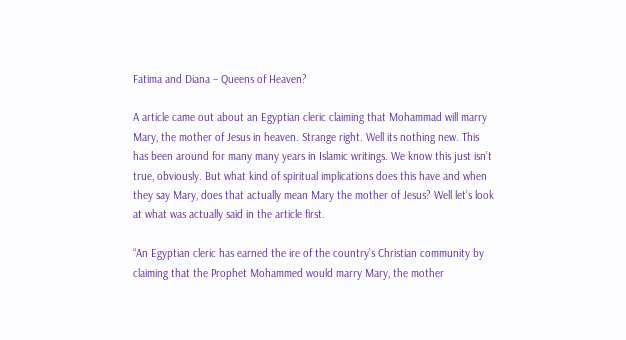Fatima and Diana – Queens of Heaven?

A article came out about an Egyptian cleric claiming that Mohammad will marry Mary, the mother of Jesus in heaven. Strange right. Well its nothing new. This has been around for many many years in Islamic writings. We know this just isn’t true, obviously. But what kind of spiritual implications does this have and when they say Mary, does that actually mean Mary the mother of Jesus? Well let’s look at what was actually said in the article first.

“An Egyptian cleric has earned the ire of the country’s Christian community by claiming that the Prophet Mohammed would marry Mary, the mother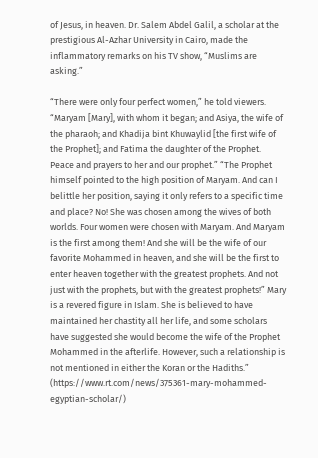of Jesus, in heaven. Dr. Salem Abdel Galil, a scholar at the prestigious Al-Azhar University in Cairo, made the inflammatory remarks on his TV show, “Muslims are asking.”

“There were only four perfect women,” he told viewers. “Maryam [Mary], with whom it began; and Asiya, the wife of the pharaoh; and Khadija bint Khuwaylid [the first wife of the Prophet]; and Fatima the daughter of the Prophet. Peace and prayers to her and our prophet.” “The Prophet himself pointed to the high position of Maryam. And can I belittle her position, saying it only refers to a specific time and place? No! She was chosen among the wives of both worlds. Four women were chosen with Maryam. And Maryam is the first among them! And she will be the wife of our favorite Mohammed in heaven, and she will be the first to enter heaven together with the greatest prophets. And not just with the prophets, but with the greatest prophets!” Mary is a revered figure in Islam. She is believed to have maintained her chastity all her life, and some scholars have suggested she would become the wife of the Prophet Mohammed in the afterlife. However, such a relationship is not mentioned in either the Koran or the Hadiths.” (https://www.rt.com/news/375361-mary-mohammed-egyptian-scholar/)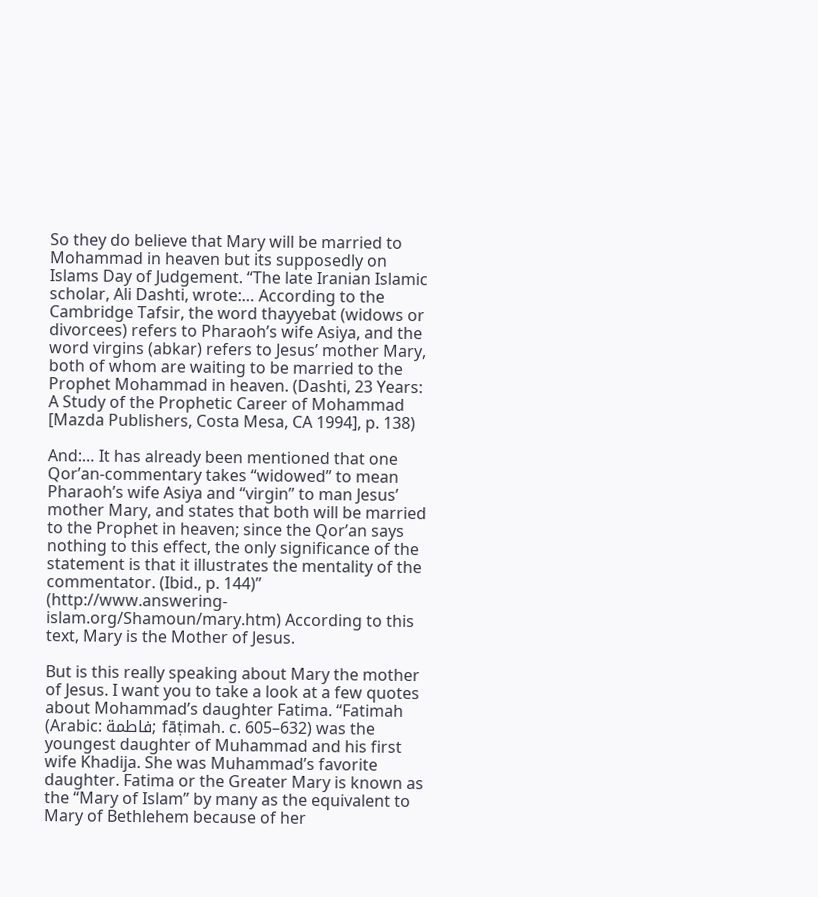So they do believe that Mary will be married to Mohammad in heaven but its supposedly on Islams Day of Judgement. “The late Iranian Islamic scholar, Ali Dashti, wrote:… According to the Cambridge Tafsir, the word thayyebat (widows or divorcees) refers to Pharaoh’s wife Asiya, and the word virgins (abkar) refers to Jesus’ mother Mary, both of whom are waiting to be married to the Prophet Mohammad in heaven. (Dashti, 23 Years: A Study of the Prophetic Career of Mohammad [Mazda Publishers, Costa Mesa, CA 1994], p. 138)

And:… It has already been mentioned that one Qor’an-commentary takes “widowed” to mean Pharaoh’s wife Asiya and “virgin” to man Jesus’ mother Mary, and states that both will be married to the Prophet in heaven; since the Qor’an says nothing to this effect, the only significance of the statement is that it illustrates the mentality of the commentator. (Ibid., p. 144)” (http://www.answering-islam.org/Shamoun/mary.htm) According to this text, Mary is the Mother of Jesus.

But is this really speaking about Mary the mother of Jesus. I want you to take a look at a few quotes about Mohammad’s daughter Fatima. “Fatimah (Arabic: فاطمة; fāṭimah. c. 605–632) was the youngest daughter of Muhammad and his first wife Khadija. She was Muhammad’s favorite daughter. Fatima or the Greater Mary is known as the “Mary of Islam” by many as the equivalent to Mary of Bethlehem because of her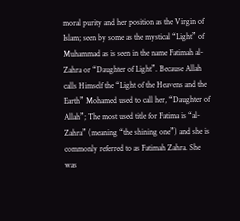moral purity and her position as the Virgin of Islam; seen by some as the mystical “Light” of Muhammad as is seen in the name Fatimah al-Zahra or “Daughter of Light”. Because Allah calls Himself the “Light of the Heavens and the Earth” Mohamed used to call her, “Daughter of Allah”; The most used title for Fatima is “al-Zahra” (meaning “the shining one”) and she is commonly referred to as Fatimah Zahra. She was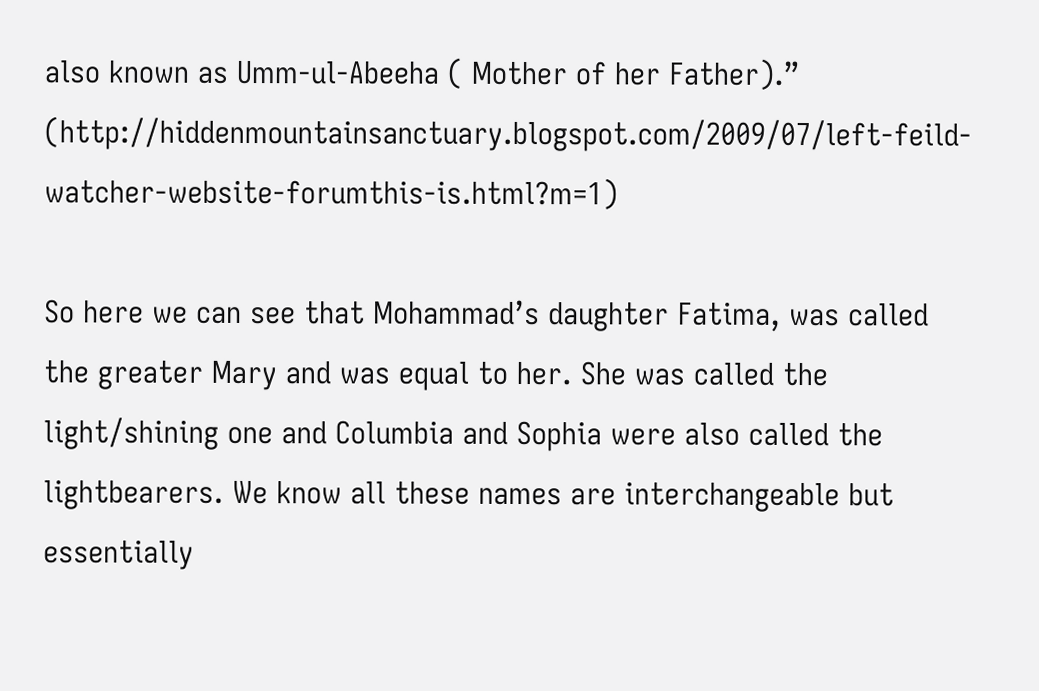also known as Umm-ul-Abeeha ( Mother of her Father).” (http://hiddenmountainsanctuary.blogspot.com/2009/07/left-feild-watcher-website-forumthis-is.html?m=1)

So here we can see that Mohammad’s daughter Fatima, was called the greater Mary and was equal to her. She was called the light/shining one and Columbia and Sophia were also called the lightbearers. We know all these names are interchangeable but essentially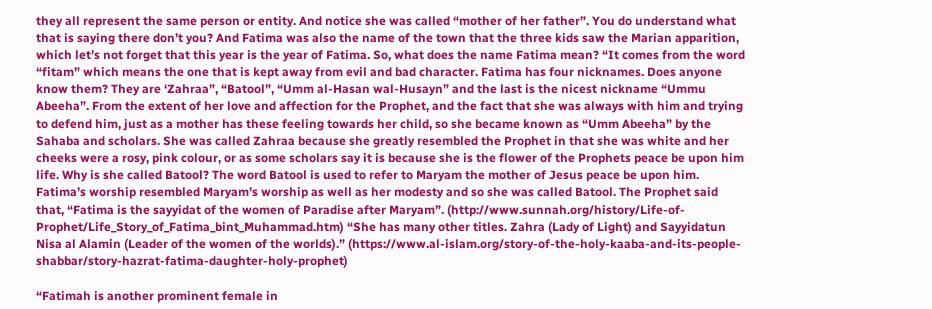they all represent the same person or entity. And notice she was called “mother of her father”. You do understand what that is saying there don’t you? And Fatima was also the name of the town that the three kids saw the Marian apparition, which let’s not forget that this year is the year of Fatima. So, what does the name Fatima mean? “It comes from the word “fitam” which means the one that is kept away from evil and bad character. Fatima has four nicknames. Does anyone know them? They are ‘Zahraa”, “Batool”, “Umm al-Hasan wal-Husayn” and the last is the nicest nickname “Ummu Abeeha”. From the extent of her love and affection for the Prophet, and the fact that she was always with him and trying to defend him, just as a mother has these feeling towards her child, so she became known as “Umm Abeeha” by the Sahaba and scholars. She was called Zahraa because she greatly resembled the Prophet in that she was white and her cheeks were a rosy, pink colour, or as some scholars say it is because she is the flower of the Prophets peace be upon him life. Why is she called Batool? The word Batool is used to refer to Maryam the mother of Jesus peace be upon him. Fatima’s worship resembled Maryam’s worship as well as her modesty and so she was called Batool. The Prophet said that, “Fatima is the sayyidat of the women of Paradise after Maryam”. (http://www.sunnah.org/history/Life-of-Prophet/Life_Story_of_Fatima_bint_Muhammad.htm) “She has many other titles. Zahra (Lady of Light) and Sayyidatun Nisa al Alamin (Leader of the women of the worlds).” (https://www.al-islam.org/story-of-the-holy-kaaba-and-its-people-shabbar/story-hazrat-fatima-daughter-holy-prophet)

“Fatimah is another prominent female in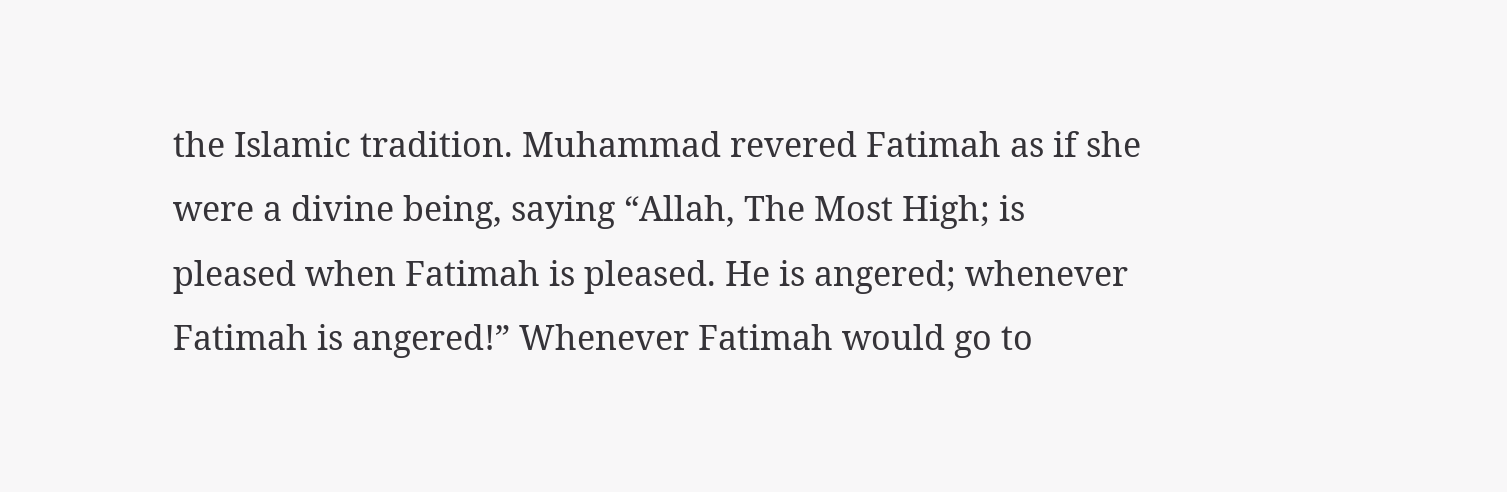the Islamic tradition. Muhammad revered Fatimah as if she were a divine being, saying “Allah, The Most High; is pleased when Fatimah is pleased. He is angered; whenever Fatimah is angered!” Whenever Fatimah would go to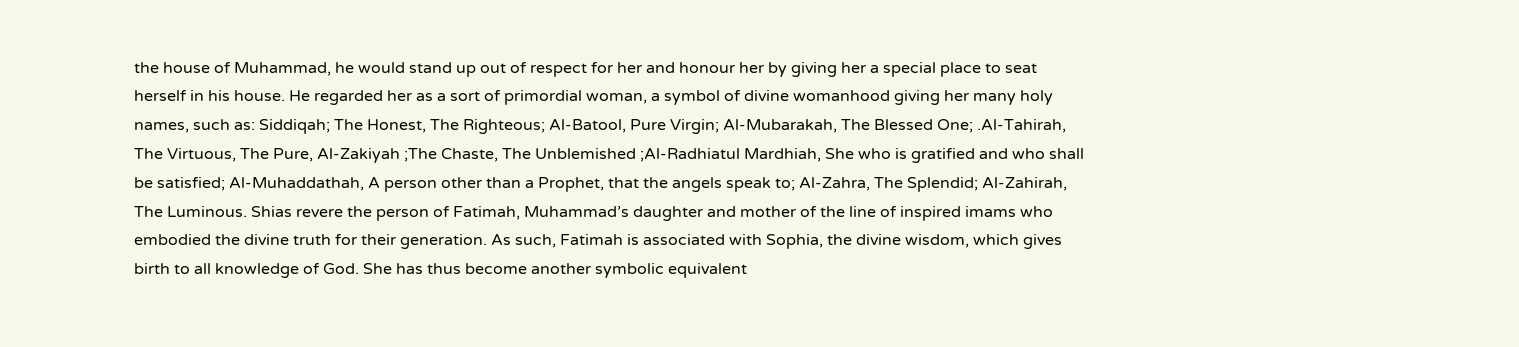the house of Muhammad, he would stand up out of respect for her and honour her by giving her a special place to seat herself in his house. He regarded her as a sort of primordial woman, a symbol of divine womanhood giving her many holy names, such as: Siddiqah; The Honest, The Righteous; Al-Batool, Pure Virgin; Al-Mubarakah, The Blessed One; .Al-Tahirah, The Virtuous, The Pure, Al-Zakiyah ;The Chaste, The Unblemished ;Al-Radhiatul Mardhiah, She who is gratified and who shall be satisfied; Al-Muhaddathah, A person other than a Prophet, that the angels speak to; Al-Zahra, The Splendid; Al-Zahirah, The Luminous. Shias revere the person of Fatimah, Muhammad’s daughter and mother of the line of inspired imams who embodied the divine truth for their generation. As such, Fatimah is associated with Sophia, the divine wisdom, which gives birth to all knowledge of God. She has thus become another symbolic equivalent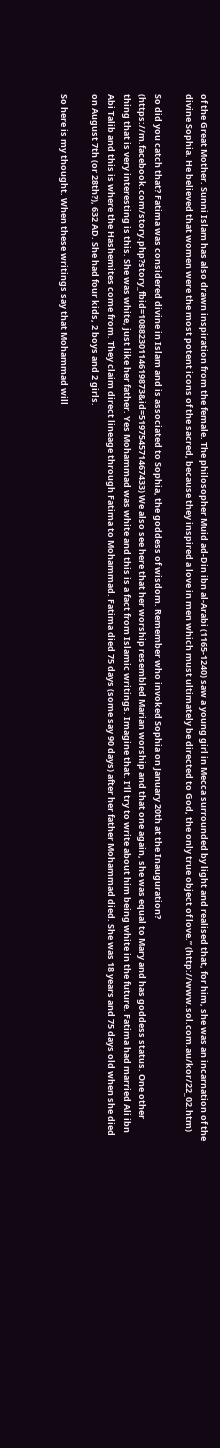of the Great Mother. Sunni Islam has also drawn inspiration from the female. The philosopher Muid ad-Din ibn al-Arabi (1165-1240) saw a young girl in Mecca surrounded by light and realised that, for him, she was an incarnation of the divine Sophia. He believed that women were the most potent icons of the sacred, because they inspired a love in men which must ultimately be directed to God, the only true object of love.” (http://www.sol.com.au/kor/22_02.htm)

So did you catch that? Fatima was considered divine in Islam and is associated to Sophia, the goddess of wisdom. Remember who invoked Sophia on January 20th at the Inauguration? (https://m.facebook.com/story.php?story_fbid=1088230114619873&id=519754571467433) We also see here that her worship resembled Marian worship and that one again, she was equal to Mary and has goddess status. One other thing that is very interesting is this. She was white, just like her father. Yes Mohammad was white and this is a fact from Islamic writings. Imagine that. I’ll try to write about him being white in the future. Fatima had married Ali ibn Abi Talib and this is where the Hashemites come from. They claim direct lineage through Fatima to Mohammad. Fatima died 75 days (some say 90 days) after her father Mohammad died. She was 18 years and 75 days old when she died on August 7th (or 28th?), 632 AD. She had four kids, 2 boys and 2 girls.

So here is my thought. When these writings say that Mohammad will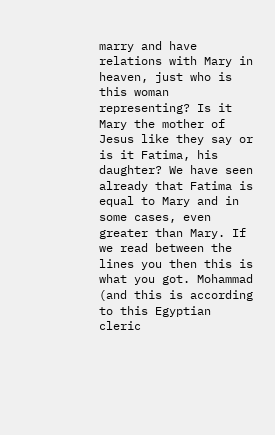marry and have relations with Mary in heaven, just who is this woman representing? Is it Mary the mother of Jesus like they say or is it Fatima, his daughter? We have seen already that Fatima is equal to Mary and in some cases, even greater than Mary. If we read between the lines you then this is what you got. Mohammad (and this is according to this Egyptian cleric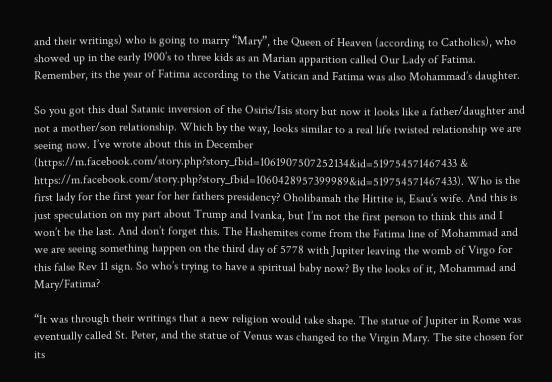and their writings) who is going to marry “Mary”, the Queen of Heaven (according to Catholics), who showed up in the early 1900’s to three kids as an Marian apparition called Our Lady of Fatima. Remember, its the year of Fatima according to the Vatican and Fatima was also Mohammad’s daughter.

So you got this dual Satanic inversion of the Osiris/Isis story but now it looks like a father/daughter and not a mother/son relationship. Which by the way, looks similar to a real life twisted relationship we are seeing now. I’ve wrote about this in December (https://m.facebook.com/story.php?story_fbid=1061907507252134&id=519754571467433 & https://m.facebook.com/story.php?story_fbid=1060428957399989&id=519754571467433). Who is the first lady for the first year for her fathers presidency? Oholibamah the Hittite is, Esau’s wife. And this is just speculation on my part about Trump and Ivanka, but I’m not the first person to think this and I won’t be the last. And don’t forget this. The Hashemites come from the Fatima line of Mohammad and we are seeing something happen on the third day of 5778 with Jupiter leaving the womb of Virgo for this false Rev 11 sign. So who’s trying to have a spiritual baby now? By the looks of it, Mohammad and Mary/Fatima?

“It was through their writings that a new religion would take shape. The statue of Jupiter in Rome was eventually called St. Peter, and the statue of Venus was changed to the Virgin Mary. The site chosen for its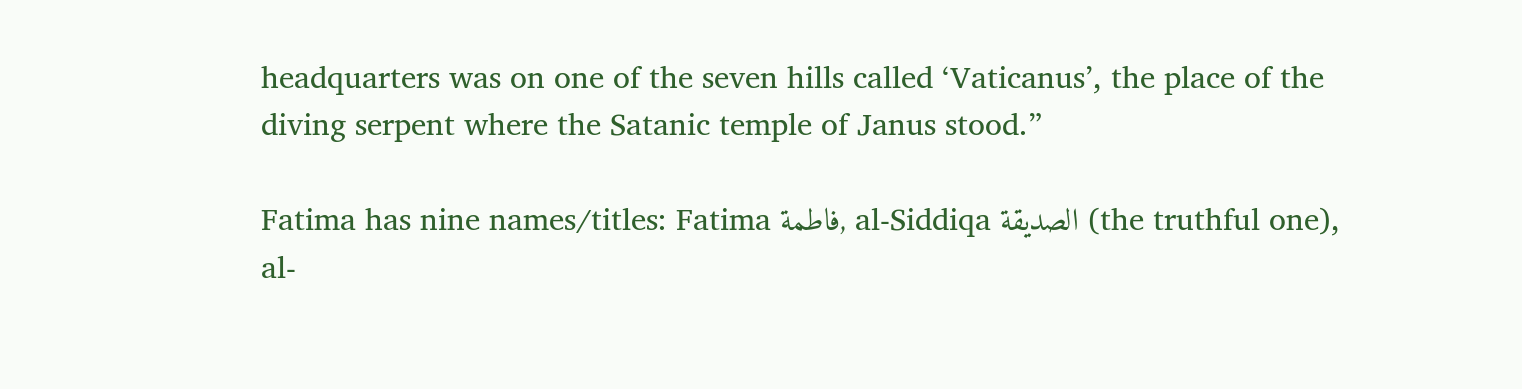headquarters was on one of the seven hills called ‘Vaticanus’, the place of the diving serpent where the Satanic temple of Janus stood.”

Fatima has nine names/titles: Fatima فاطمة, al-Siddiqa الصديقة (the truthful one), al-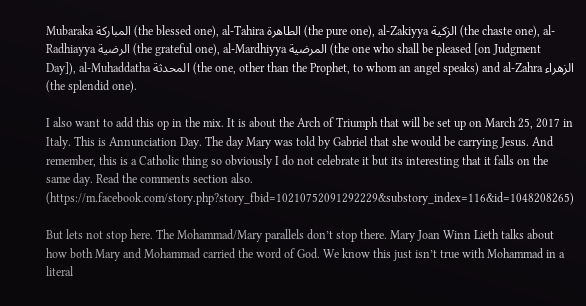Mubaraka المباركة (the blessed one), al-Tahira الطاهرة (the pure one), al-Zakiyya الزكية (the chaste one), al-Radhiayya الرضية (the grateful one), al-Mardhiyya المرضية (the one who shall be pleased [on Judgment Day]), al-Muhaddatha المحدثة (the one, other than the Prophet, to whom an angel speaks) and al-Zahra الزهراء (the splendid one).

I also want to add this op in the mix. It is about the Arch of Triumph that will be set up on March 25, 2017 in Italy. This is Annunciation Day. The day Mary was told by Gabriel that she would be carrying Jesus. And remember, this is a Catholic thing so obviously I do not celebrate it but its interesting that it falls on the same day. Read the comments section also. (https://m.facebook.com/story.php?story_fbid=10210752091292229&substory_index=116&id=1048208265)

But lets not stop here. The Mohammad/Mary parallels don’t stop there. Mary Joan Winn Lieth talks about how both Mary and Mohammad carried the word of God. We know this just isn’t true with Mohammad in a literal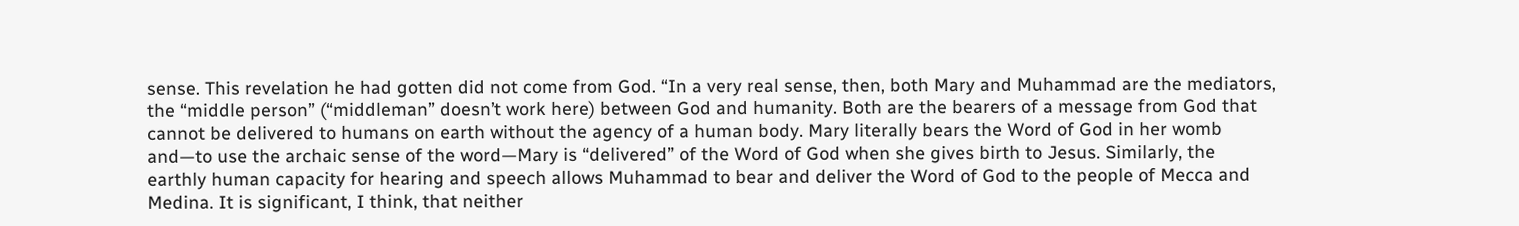sense. This revelation he had gotten did not come from God. “In a very real sense, then, both Mary and Muhammad are the mediators, the “middle person” (“middleman” doesn’t work here) between God and humanity. Both are the bearers of a message from God that cannot be delivered to humans on earth without the agency of a human body. Mary literally bears the Word of God in her womb and—to use the archaic sense of the word—Mary is “delivered” of the Word of God when she gives birth to Jesus. Similarly, the earthly human capacity for hearing and speech allows Muhammad to bear and deliver the Word of God to the people of Mecca and Medina. It is significant, I think, that neither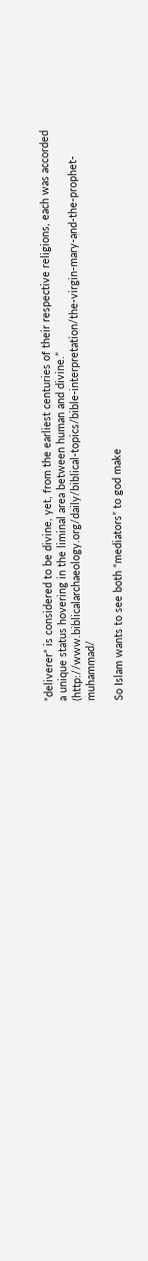“deliverer” is considered to be divine, yet, from the earliest centuries of their respective religions, each was accorded a unique status hovering in the liminal area between human and divine.” (http://www.biblicalarchaeology.org/daily/biblical-topics/bible-interpretation/the-virgin-mary-and-the-prophet-muhammad/

So Islam wants to see both “mediators” to god make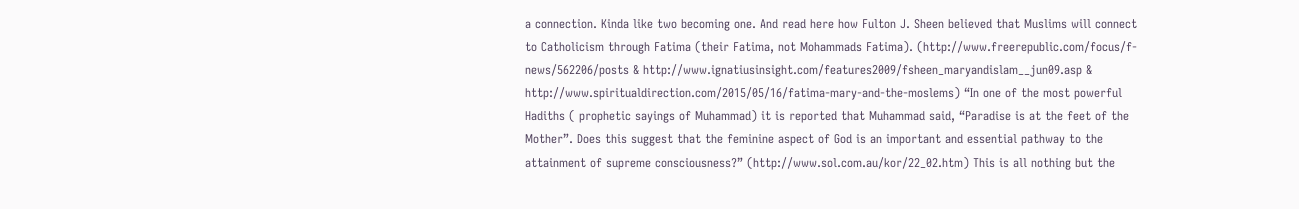a connection. Kinda like two becoming one. And read here how Fulton J. Sheen believed that Muslims will connect to Catholicism through Fatima (their Fatima, not Mohammads Fatima). (http://www.freerepublic.com/focus/f-news/562206/posts & http://www.ignatiusinsight.com/features2009/fsheen_maryandislam__jun09.asp & http://www.spiritualdirection.com/2015/05/16/fatima-mary-and-the-moslems) “In one of the most powerful Hadiths ( prophetic sayings of Muhammad) it is reported that Muhammad said, “Paradise is at the feet of the Mother”. Does this suggest that the feminine aspect of God is an important and essential pathway to the attainment of supreme consciousness?” (http://www.sol.com.au/kor/22_02.htm) This is all nothing but the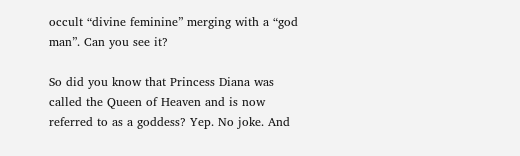occult “divine feminine” merging with a “god man”. Can you see it?

So did you know that Princess Diana was called the Queen of Heaven and is now referred to as a goddess? Yep. No joke. And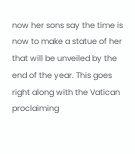now her sons say the time is now to make a statue of her that will be unveiled by the end of the year. This goes right along with the Vatican proclaiming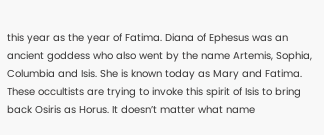this year as the year of Fatima. Diana of Ephesus was an ancient goddess who also went by the name Artemis, Sophia, Columbia and Isis. She is known today as Mary and Fatima. These occultists are trying to invoke this spirit of Isis to bring back Osiris as Horus. It doesn’t matter what name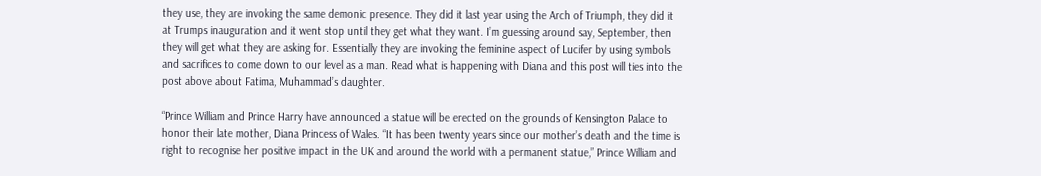they use, they are invoking the same demonic presence. They did it last year using the Arch of Triumph, they did it at Trumps inauguration and it went stop until they get what they want. I’m guessing around say, September, then they will get what they are asking for. Essentially they are invoking the feminine aspect of Lucifer by using symbols and sacrifices to come down to our level as a man. Read what is happening with Diana and this post will ties into the post above about Fatima, Muhammad’s daughter.

“Prince William and Prince Harry have announced a statue will be erected on the grounds of Kensington Palace to honor their late mother, Diana Princess of Wales. “It has been twenty years since our mother’s death and the time is right to recognise her positive impact in the UK and around the world with a permanent statue,” Prince William and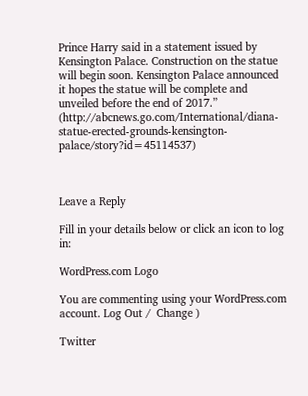Prince Harry said in a statement issued by Kensington Palace. Construction on the statue will begin soon. Kensington Palace announced it hopes the statue will be complete and unveiled before the end of 2017.” (http://abcnews.go.com/International/diana-statue-erected-grounds-kensington-palace/story?id=45114537)



Leave a Reply

Fill in your details below or click an icon to log in:

WordPress.com Logo

You are commenting using your WordPress.com account. Log Out /  Change )

Twitter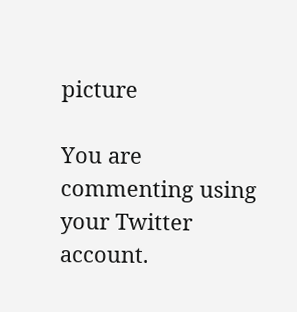picture

You are commenting using your Twitter account.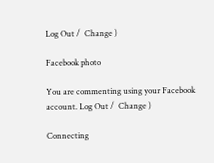Log Out /  Change )

Facebook photo

You are commenting using your Facebook account. Log Out /  Change )

Connecting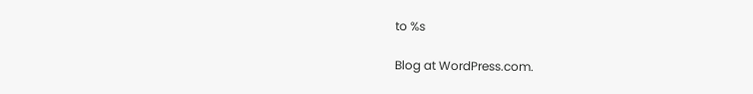to %s

Blog at WordPress.com.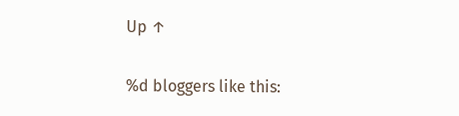Up ↑

%d bloggers like this: